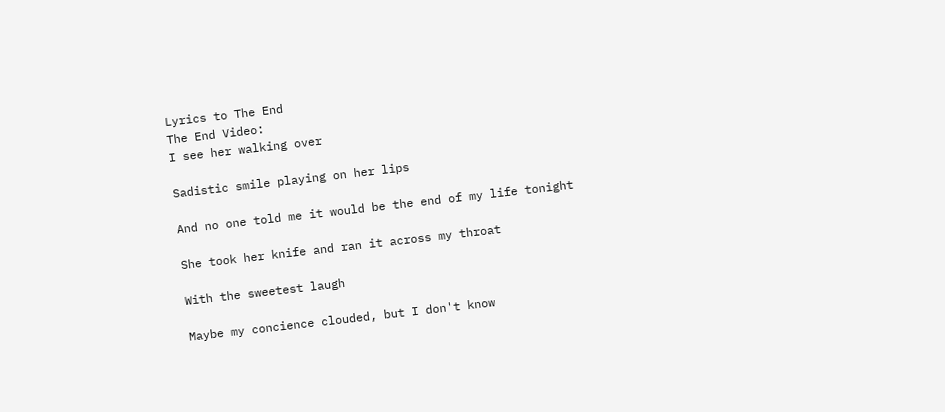Lyrics to The End
The End Video:
I see her walking over

Sadistic smile playing on her lips

And no one told me it would be the end of my life tonight

She took her knife and ran it across my throat

With the sweetest laugh

Maybe my concience clouded, but I don't know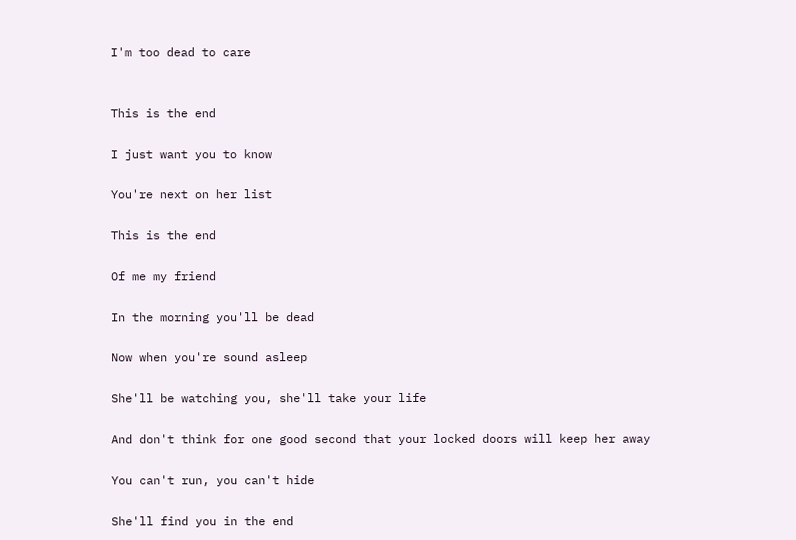I'm too dead to care


This is the end

I just want you to know

You're next on her list

This is the end

Of me my friend

In the morning you'll be dead

Now when you're sound asleep

She'll be watching you, she'll take your life

And don't think for one good second that your locked doors will keep her away

You can't run, you can't hide

She'll find you in the end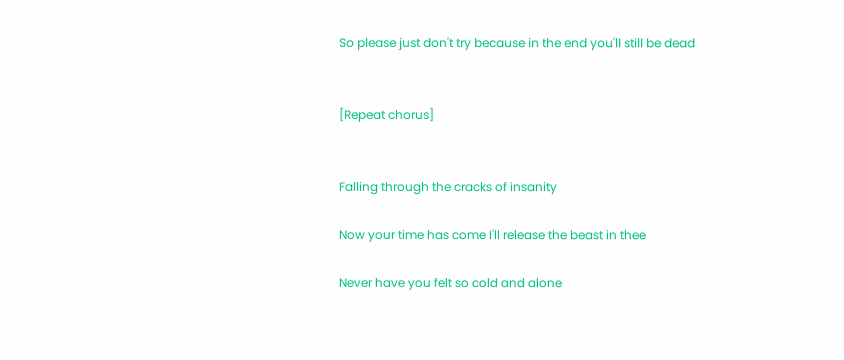So please just don't try because in the end you'll still be dead


[Repeat chorus]


Falling through the cracks of insanity

Now your time has come I'll release the beast in thee

Never have you felt so cold and alone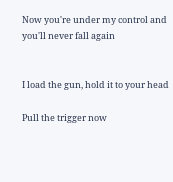Now you're under my control and you'll never fall again


I load the gun, hold it to your head

Pull the trigger now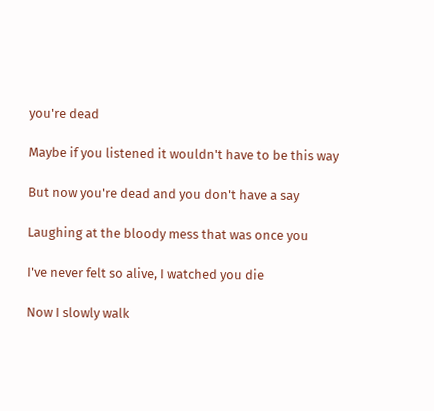you're dead

Maybe if you listened it wouldn't have to be this way

But now you're dead and you don't have a say

Laughing at the bloody mess that was once you

I've never felt so alive, I watched you die

Now I slowly walk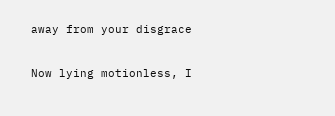away from your disgrace

Now lying motionless, I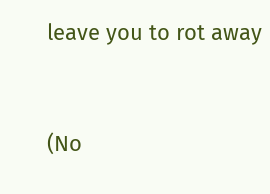leave you to rot away


(No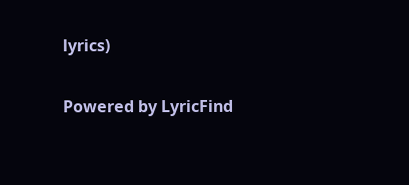lyrics)

Powered by LyricFind